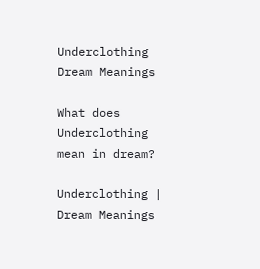Underclothing Dream Meanings

What does Underclothing mean in dream?

Underclothing | Dream Meanings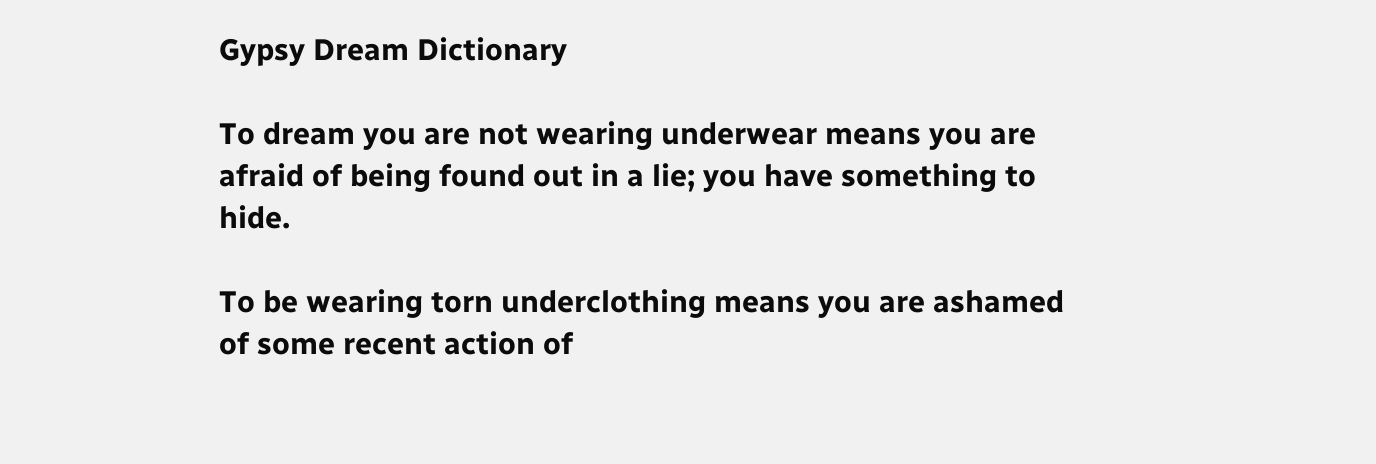Gypsy Dream Dictionary

To dream you are not wearing underwear means you are afraid of being found out in a lie; you have something to hide.

To be wearing torn underclothing means you are ashamed of some recent action of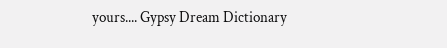yours.... Gypsy Dream Dictionary